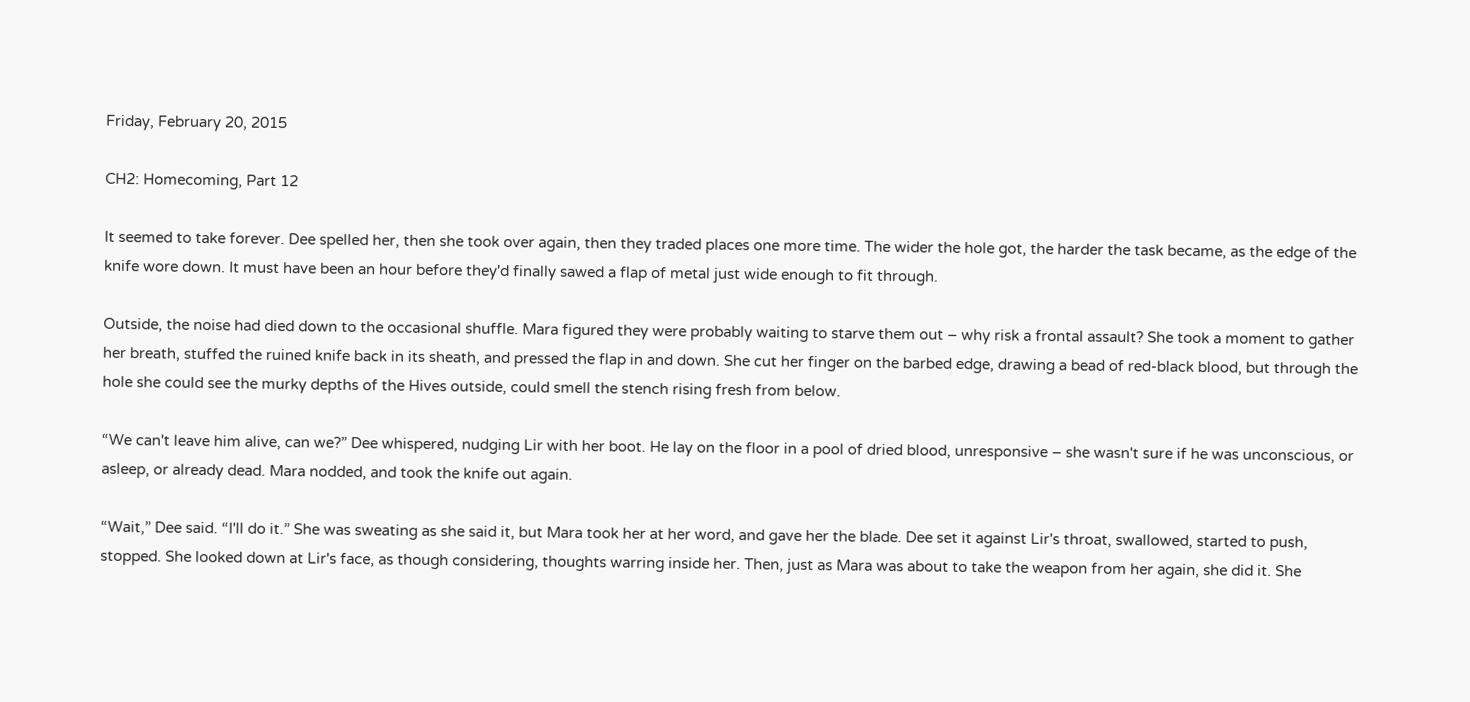Friday, February 20, 2015

CH2: Homecoming, Part 12

It seemed to take forever. Dee spelled her, then she took over again, then they traded places one more time. The wider the hole got, the harder the task became, as the edge of the knife wore down. It must have been an hour before they'd finally sawed a flap of metal just wide enough to fit through.

Outside, the noise had died down to the occasional shuffle. Mara figured they were probably waiting to starve them out – why risk a frontal assault? She took a moment to gather her breath, stuffed the ruined knife back in its sheath, and pressed the flap in and down. She cut her finger on the barbed edge, drawing a bead of red-black blood, but through the hole she could see the murky depths of the Hives outside, could smell the stench rising fresh from below.

“We can't leave him alive, can we?” Dee whispered, nudging Lir with her boot. He lay on the floor in a pool of dried blood, unresponsive – she wasn't sure if he was unconscious, or asleep, or already dead. Mara nodded, and took the knife out again.

“Wait,” Dee said. “I'll do it.” She was sweating as she said it, but Mara took her at her word, and gave her the blade. Dee set it against Lir's throat, swallowed, started to push, stopped. She looked down at Lir's face, as though considering, thoughts warring inside her. Then, just as Mara was about to take the weapon from her again, she did it. She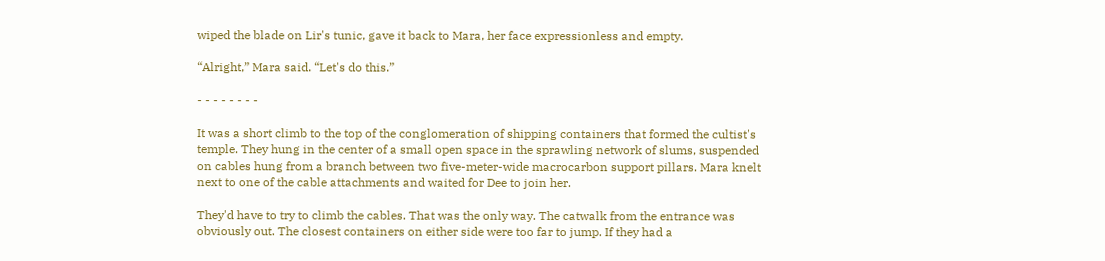wiped the blade on Lir's tunic, gave it back to Mara, her face expressionless and empty.

“Alright,” Mara said. “Let's do this.”

- - - - - - - -

It was a short climb to the top of the conglomeration of shipping containers that formed the cultist's temple. They hung in the center of a small open space in the sprawling network of slums, suspended on cables hung from a branch between two five-meter-wide macrocarbon support pillars. Mara knelt next to one of the cable attachments and waited for Dee to join her.

They'd have to try to climb the cables. That was the only way. The catwalk from the entrance was obviously out. The closest containers on either side were too far to jump. If they had a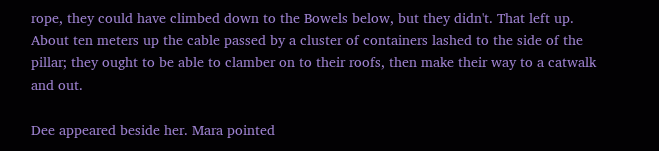rope, they could have climbed down to the Bowels below, but they didn't. That left up. About ten meters up the cable passed by a cluster of containers lashed to the side of the pillar; they ought to be able to clamber on to their roofs, then make their way to a catwalk and out.

Dee appeared beside her. Mara pointed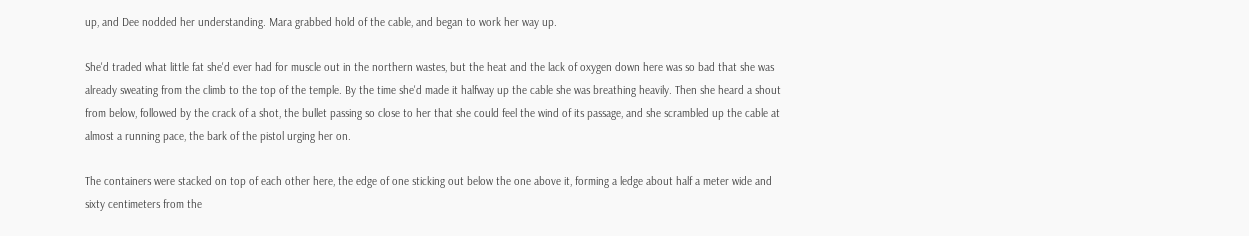up, and Dee nodded her understanding. Mara grabbed hold of the cable, and began to work her way up.

She'd traded what little fat she'd ever had for muscle out in the northern wastes, but the heat and the lack of oxygen down here was so bad that she was already sweating from the climb to the top of the temple. By the time she'd made it halfway up the cable she was breathing heavily. Then she heard a shout from below, followed by the crack of a shot, the bullet passing so close to her that she could feel the wind of its passage, and she scrambled up the cable at almost a running pace, the bark of the pistol urging her on.

The containers were stacked on top of each other here, the edge of one sticking out below the one above it, forming a ledge about half a meter wide and sixty centimeters from the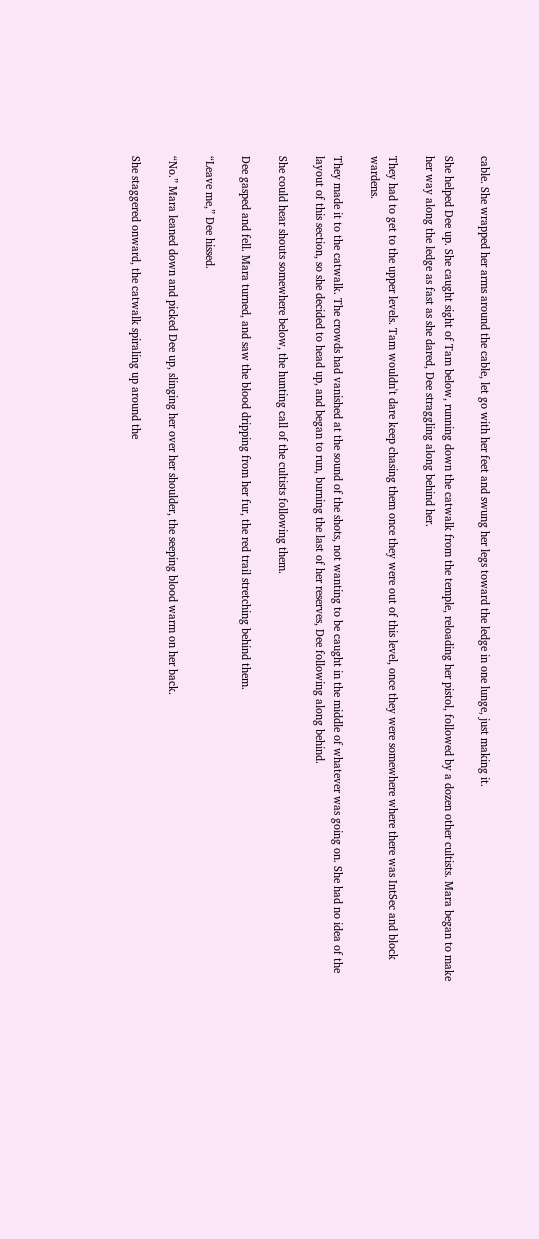cable. She wrapped her arms around the cable, let go with her feet and swung her legs toward the ledge in one lunge, just making it.

She helped Dee up. She caught sight of Tam below, running down the catwalk from the temple, reloading her pistol, followed by a dozen other cultists. Mara began to make her way along the ledge as fast as she dared, Dee straggling along behind her.

They had to get to the upper levels. Tam wouldn't dare keep chasing them once they were out of this level, once they were somewhere where there was IntSec and block wardens.

They made it to the catwalk. The crowds had vanished at the sound of the shots, not wanting to be caught in the middle of whatever was going on. She had no idea of the layout of this section, so she decided to head up, and began to run, burning the last of her reserves, Dee following along behind.

She could hear shouts somewhere below, the hunting call of the cultists following them.

Dee gasped and fell. Mara turned, and saw the blood dripping from her fur, the red trail stretching behind them.

“Leave me,” Dee hissed.

“No.” Mara leaned down and picked Dee up, slinging her over her shoulder, the seeping blood warm on her back.

She staggered onward, the catwalk spiraling up around the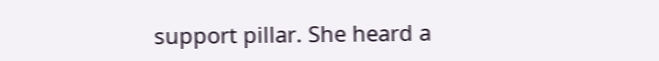support pillar. She heard a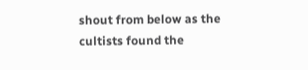shout from below as the cultists found the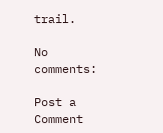trail.

No comments:

Post a Comment